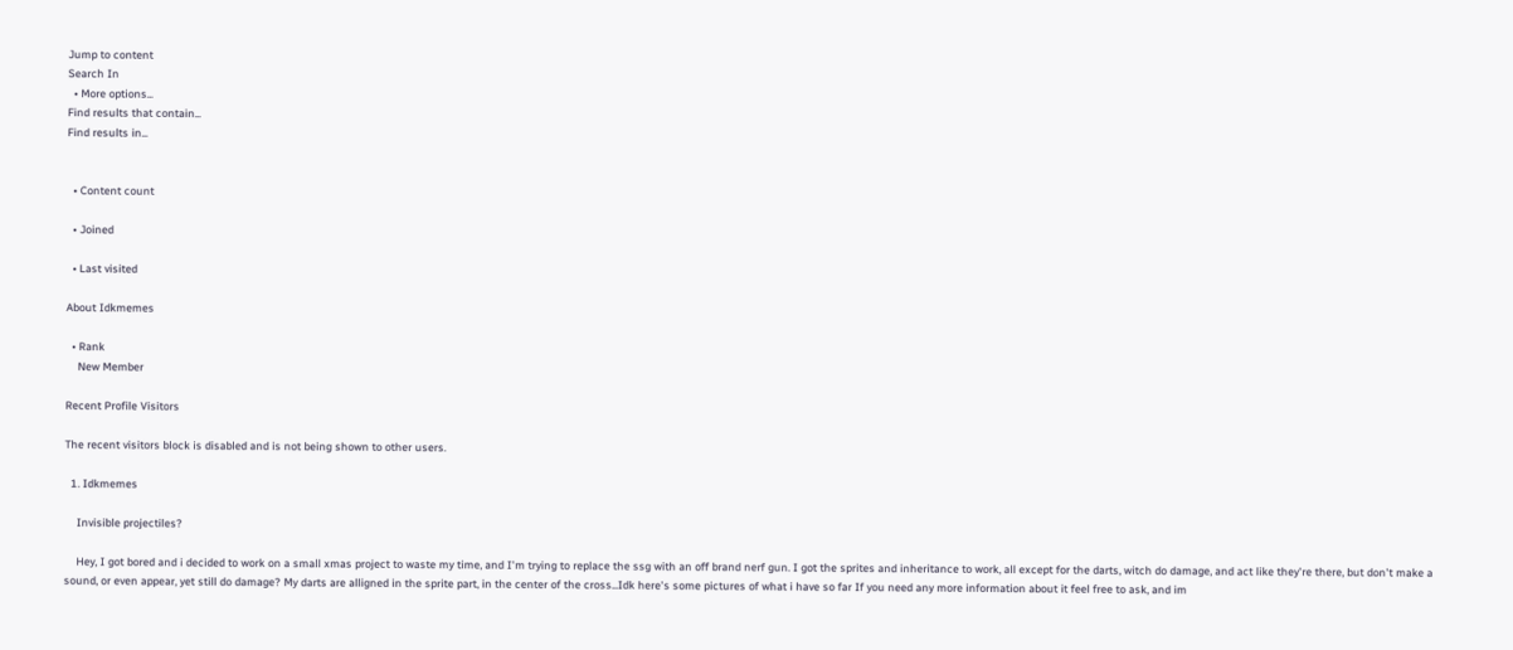Jump to content
Search In
  • More options...
Find results that contain...
Find results in...


  • Content count

  • Joined

  • Last visited

About Idkmemes

  • Rank
    New Member

Recent Profile Visitors

The recent visitors block is disabled and is not being shown to other users.

  1. Idkmemes

    Invisible projectiles?

    Hey, I got bored and i decided to work on a small xmas project to waste my time, and I'm trying to replace the ssg with an off brand nerf gun. I got the sprites and inheritance to work, all except for the darts, witch do damage, and act like they're there, but don't make a sound, or even appear, yet still do damage? My darts are alligned in the sprite part, in the center of the cross...Idk here's some pictures of what i have so far If you need any more information about it feel free to ask, and im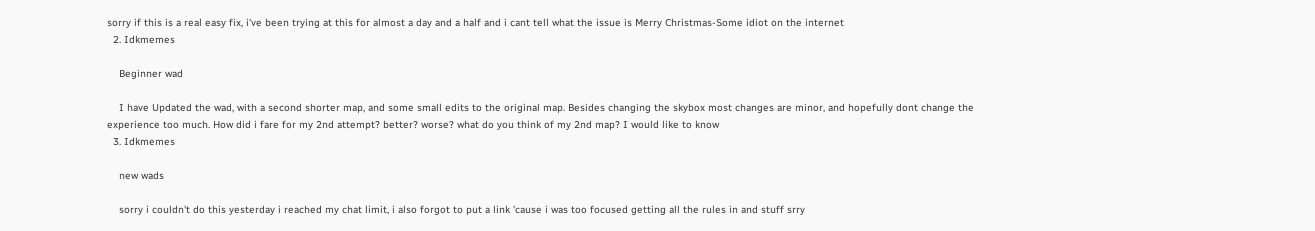sorry if this is a real easy fix, i've been trying at this for almost a day and a half and i cant tell what the issue is Merry Christmas-Some idiot on the internet
  2. Idkmemes

    Beginner wad

    I have Updated the wad, with a second shorter map, and some small edits to the original map. Besides changing the skybox most changes are minor, and hopefully dont change the experience too much. How did i fare for my 2nd attempt? better? worse? what do you think of my 2nd map? I would like to know
  3. Idkmemes

    new wads

    sorry i couldn't do this yesterday i reached my chat limit, i also forgot to put a link 'cause i was too focused getting all the rules in and stuff srry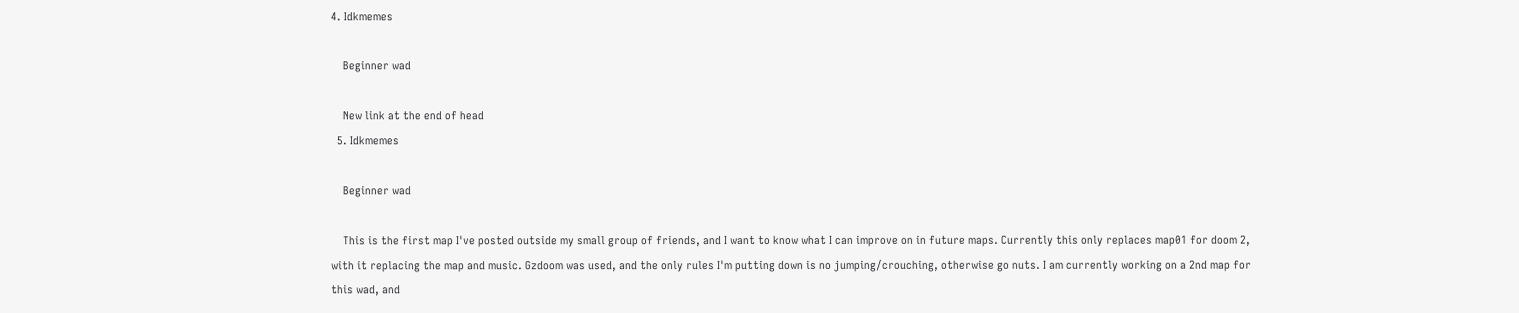4. Idkmemes

    Beginner wad

    New link at the end of head
  5. Idkmemes

    Beginner wad

    This is the first map I've posted outside my small group of friends, and I want to know what I can improve on in future maps. Currently this only replaces map01 for doom 2, with it replacing the map and music. Gzdoom was used, and the only rules I'm putting down is no jumping/crouching, otherwise go nuts. I am currently working on a 2nd map for this wad, and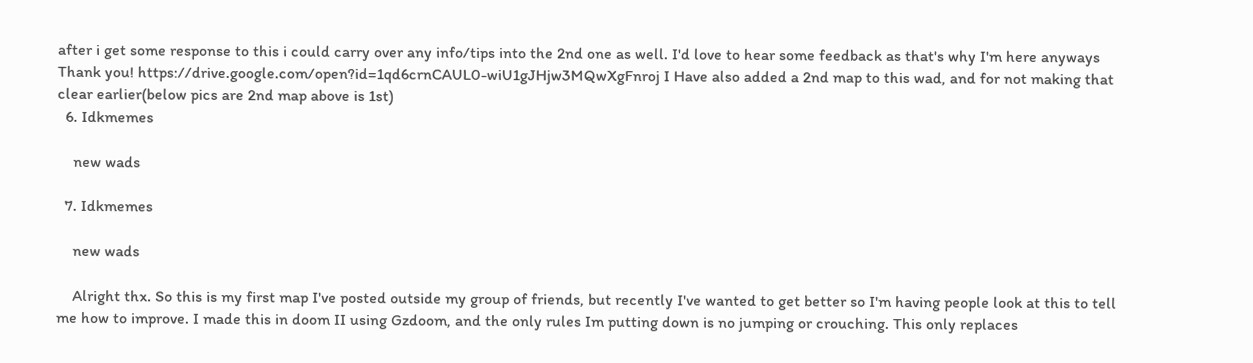after i get some response to this i could carry over any info/tips into the 2nd one as well. I'd love to hear some feedback as that's why I'm here anyways Thank you! https://drive.google.com/open?id=1qd6crnCAUL0-wiU1gJHjw3MQwXgFnroj I Have also added a 2nd map to this wad, and for not making that clear earlier(below pics are 2nd map above is 1st)
  6. Idkmemes

    new wads

  7. Idkmemes

    new wads

    Alright thx. So this is my first map I've posted outside my group of friends, but recently I've wanted to get better so I'm having people look at this to tell me how to improve. I made this in doom II using Gzdoom, and the only rules Im putting down is no jumping or crouching. This only replaces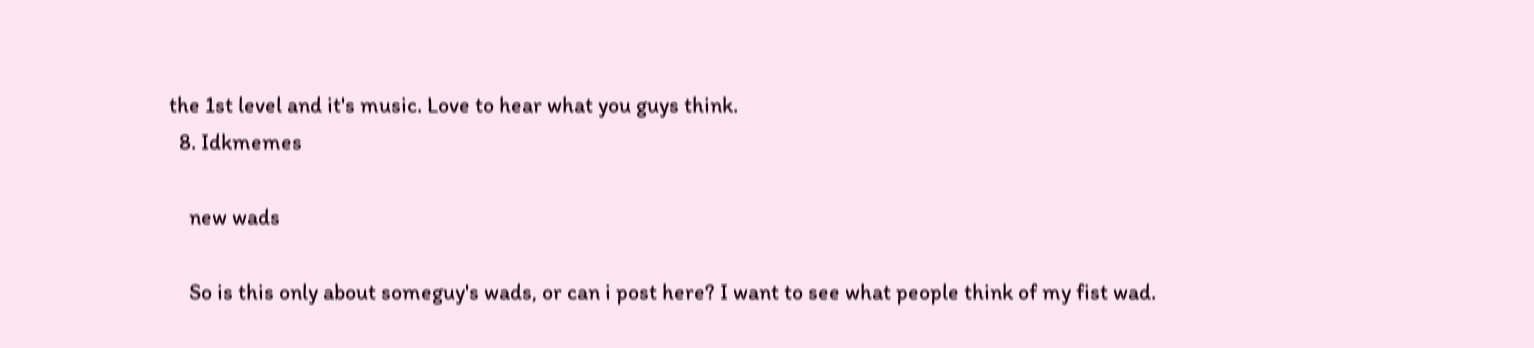the 1st level and it's music. Love to hear what you guys think.
  8. Idkmemes

    new wads

    So is this only about someguy's wads, or can i post here? I want to see what people think of my fist wad.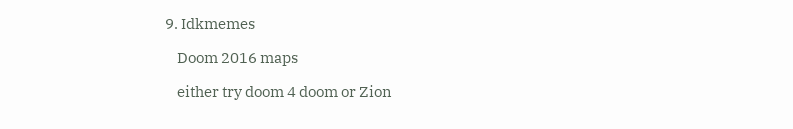9. Idkmemes

    Doom 2016 maps

    either try doom 4 doom or Zion